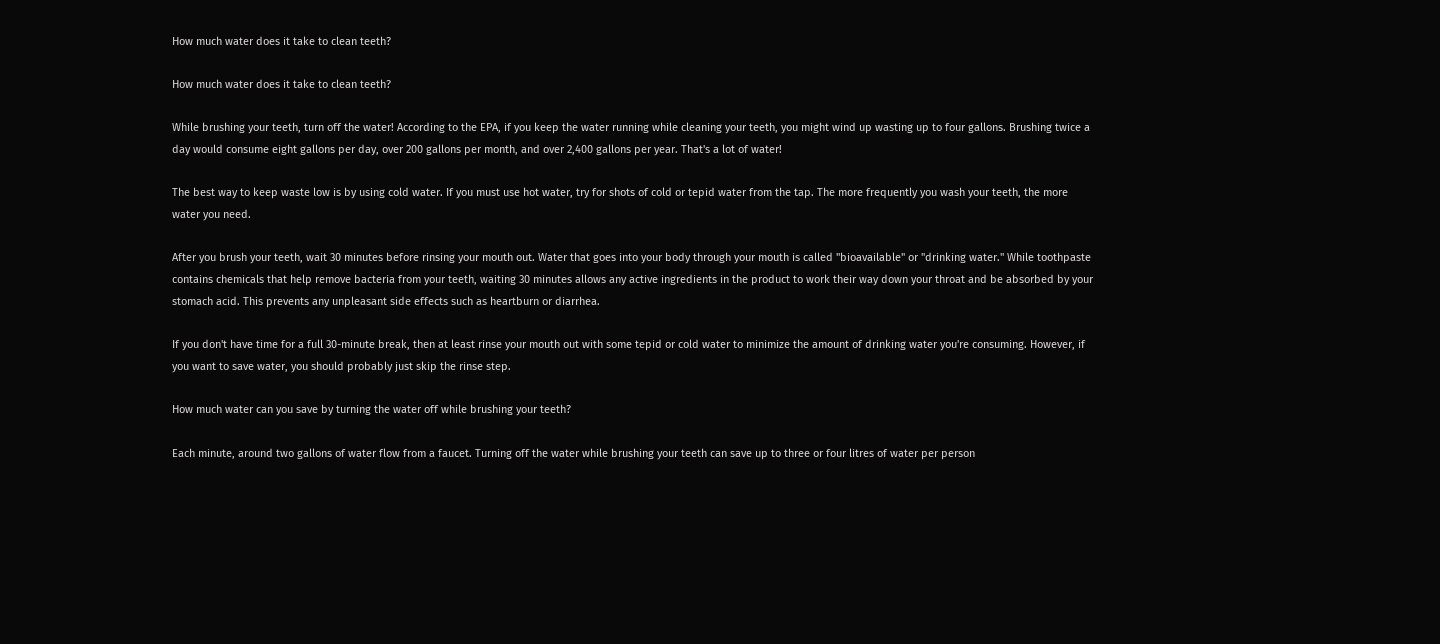How much water does it take to clean teeth?

How much water does it take to clean teeth?

While brushing your teeth, turn off the water! According to the EPA, if you keep the water running while cleaning your teeth, you might wind up wasting up to four gallons. Brushing twice a day would consume eight gallons per day, over 200 gallons per month, and over 2,400 gallons per year. That's a lot of water!

The best way to keep waste low is by using cold water. If you must use hot water, try for shots of cold or tepid water from the tap. The more frequently you wash your teeth, the more water you need.

After you brush your teeth, wait 30 minutes before rinsing your mouth out. Water that goes into your body through your mouth is called "bioavailable" or "drinking water." While toothpaste contains chemicals that help remove bacteria from your teeth, waiting 30 minutes allows any active ingredients in the product to work their way down your throat and be absorbed by your stomach acid. This prevents any unpleasant side effects such as heartburn or diarrhea.

If you don't have time for a full 30-minute break, then at least rinse your mouth out with some tepid or cold water to minimize the amount of drinking water you're consuming. However, if you want to save water, you should probably just skip the rinse step.

How much water can you save by turning the water off while brushing your teeth?

Each minute, around two gallons of water flow from a faucet. Turning off the water while brushing your teeth can save up to three or four litres of water per person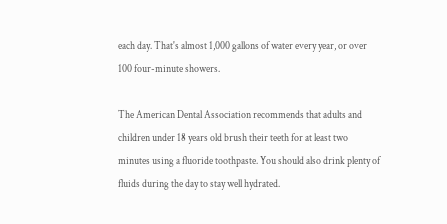each day. That's almost 1,000 gallons of water every year, or over 100 four-minute showers.

The American Dental Association recommends that adults and children under 18 years old brush their teeth for at least two minutes using a fluoride toothpaste. You should also drink plenty of fluids during the day to stay well hydrated.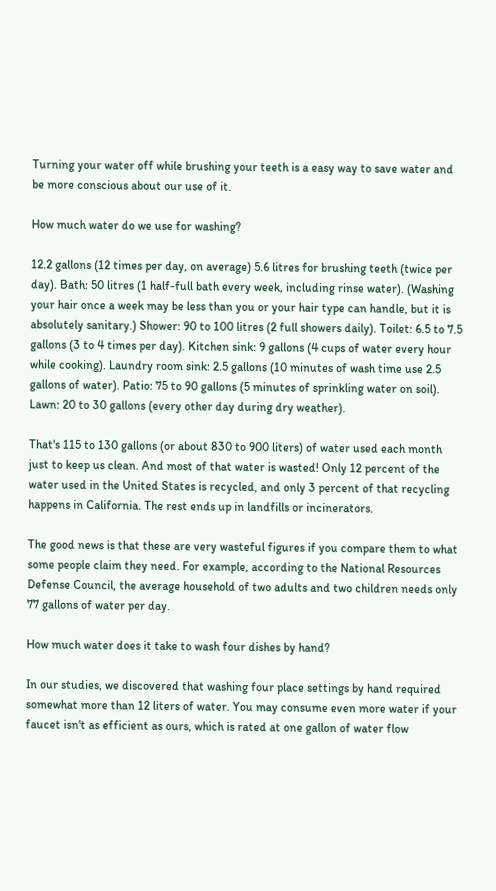Turning your water off while brushing your teeth is a easy way to save water and be more conscious about our use of it.

How much water do we use for washing?

12.2 gallons (12 times per day, on average) 5.6 litres for brushing teeth (twice per day). Bath: 50 litres (1 half-full bath every week, including rinse water). (Washing your hair once a week may be less than you or your hair type can handle, but it is absolutely sanitary.) Shower: 90 to 100 litres (2 full showers daily). Toilet: 6.5 to 7.5 gallons (3 to 4 times per day). Kitchen sink: 9 gallons (4 cups of water every hour while cooking). Laundry room sink: 2.5 gallons (10 minutes of wash time use 2.5 gallons of water). Patio: 75 to 90 gallons (5 minutes of sprinkling water on soil). Lawn: 20 to 30 gallons (every other day during dry weather).

That's 115 to 130 gallons (or about 830 to 900 liters) of water used each month just to keep us clean. And most of that water is wasted! Only 12 percent of the water used in the United States is recycled, and only 3 percent of that recycling happens in California. The rest ends up in landfills or incinerators.

The good news is that these are very wasteful figures if you compare them to what some people claim they need. For example, according to the National Resources Defense Council, the average household of two adults and two children needs only 77 gallons of water per day.

How much water does it take to wash four dishes by hand?

In our studies, we discovered that washing four place settings by hand required somewhat more than 12 liters of water. You may consume even more water if your faucet isn't as efficient as ours, which is rated at one gallon of water flow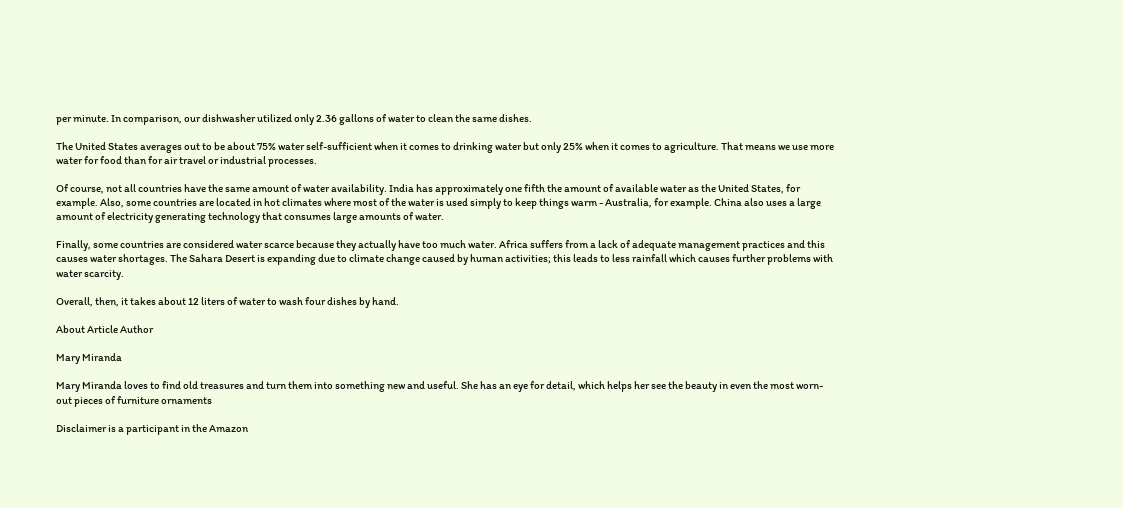per minute. In comparison, our dishwasher utilized only 2.36 gallons of water to clean the same dishes.

The United States averages out to be about 75% water self-sufficient when it comes to drinking water but only 25% when it comes to agriculture. That means we use more water for food than for air travel or industrial processes.

Of course, not all countries have the same amount of water availability. India has approximately one fifth the amount of available water as the United States, for example. Also, some countries are located in hot climates where most of the water is used simply to keep things warm - Australia, for example. China also uses a large amount of electricity generating technology that consumes large amounts of water.

Finally, some countries are considered water scarce because they actually have too much water. Africa suffers from a lack of adequate management practices and this causes water shortages. The Sahara Desert is expanding due to climate change caused by human activities; this leads to less rainfall which causes further problems with water scarcity.

Overall, then, it takes about 12 liters of water to wash four dishes by hand.

About Article Author

Mary Miranda

Mary Miranda loves to find old treasures and turn them into something new and useful. She has an eye for detail, which helps her see the beauty in even the most worn-out pieces of furniture ornaments

Disclaimer is a participant in the Amazon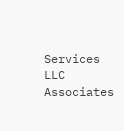Services LLC Associates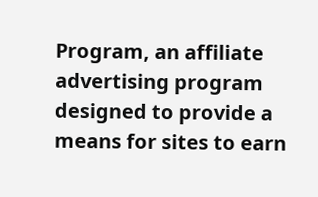Program, an affiliate advertising program designed to provide a means for sites to earn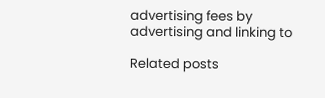advertising fees by advertising and linking to

Related posts